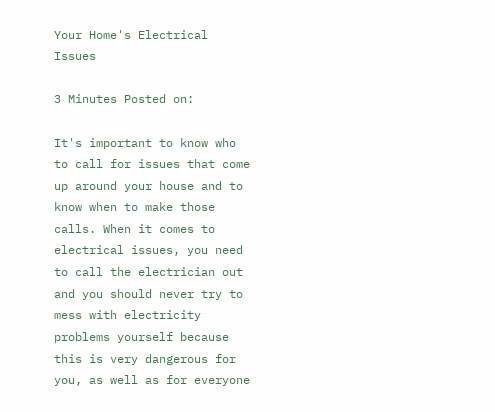Your Home's Electrical Issues

3 Minutes Posted on:

It's important to know who to call for issues that come up around your house and to know when to make those calls. When it comes to electrical issues, you need to call the electrician out and you should never try to mess with electricity problems yourself because this is very dangerous for you, as well as for everyone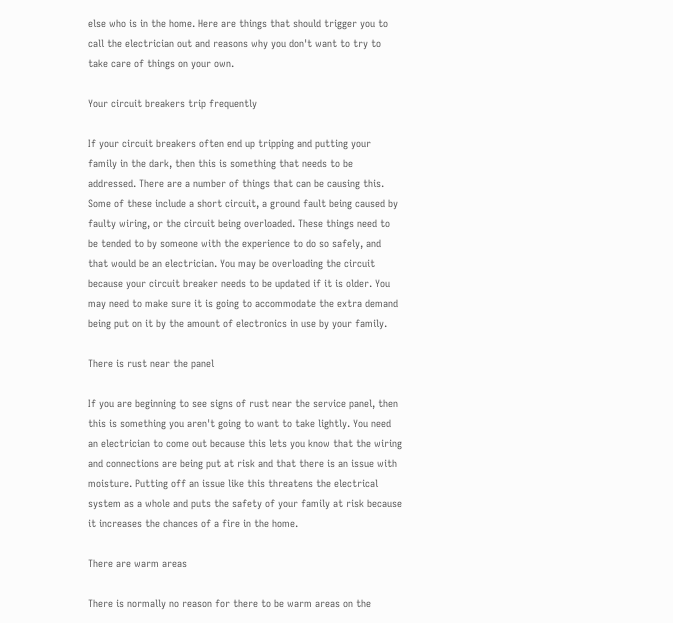else who is in the home. Here are things that should trigger you to call the electrician out and reasons why you don't want to try to take care of things on your own.

Your circuit breakers trip frequently

If your circuit breakers often end up tripping and putting your family in the dark, then this is something that needs to be addressed. There are a number of things that can be causing this. Some of these include a short circuit, a ground fault being caused by faulty wiring, or the circuit being overloaded. These things need to be tended to by someone with the experience to do so safely, and that would be an electrician. You may be overloading the circuit because your circuit breaker needs to be updated if it is older. You may need to make sure it is going to accommodate the extra demand being put on it by the amount of electronics in use by your family.

There is rust near the panel

If you are beginning to see signs of rust near the service panel, then this is something you aren't going to want to take lightly. You need an electrician to come out because this lets you know that the wiring and connections are being put at risk and that there is an issue with moisture. Putting off an issue like this threatens the electrical system as a whole and puts the safety of your family at risk because it increases the chances of a fire in the home.

There are warm areas

There is normally no reason for there to be warm areas on the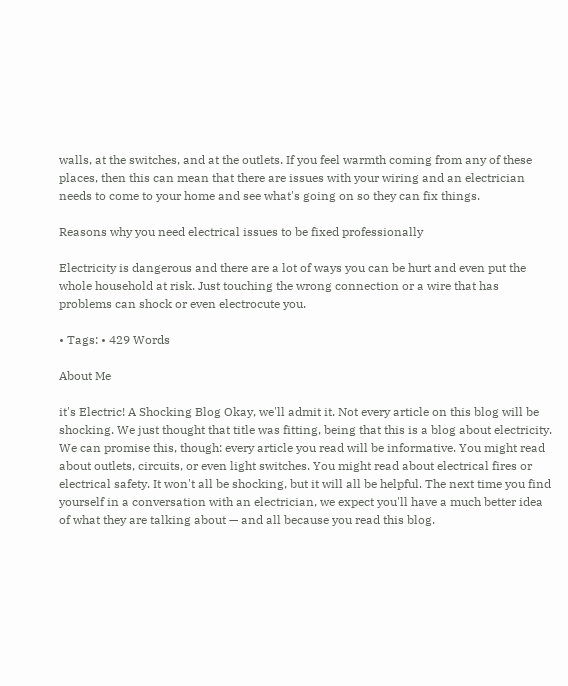walls, at the switches, and at the outlets. If you feel warmth coming from any of these places, then this can mean that there are issues with your wiring and an electrician needs to come to your home and see what's going on so they can fix things.

Reasons why you need electrical issues to be fixed professionally

Electricity is dangerous and there are a lot of ways you can be hurt and even put the whole household at risk. Just touching the wrong connection or a wire that has problems can shock or even electrocute you.

• Tags: • 429 Words

About Me

it's Electric! A Shocking Blog Okay, we'll admit it. Not every article on this blog will be shocking. We just thought that title was fitting, being that this is a blog about electricity. We can promise this, though: every article you read will be informative. You might read about outlets, circuits, or even light switches. You might read about electrical fires or electrical safety. It won't all be shocking, but it will all be helpful. The next time you find yourself in a conversation with an electrician, we expect you'll have a much better idea of what they are talking about — and all because you read this blog.